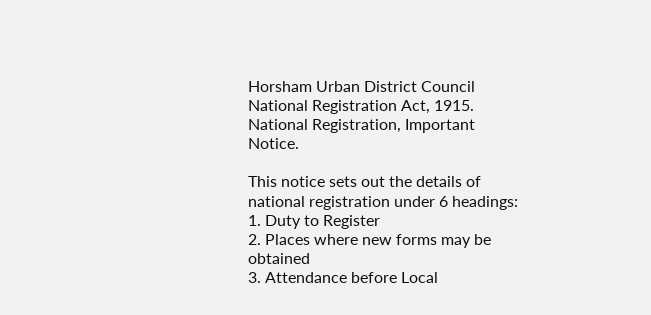Horsham Urban District Council National Registration Act, 1915. National Registration, Important Notice.

This notice sets out the details of national registration under 6 headings:
1. Duty to Register
2. Places where new forms may be obtained
3. Attendance before Local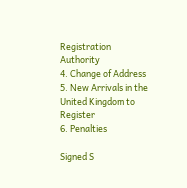Registration Authority
4. Change of Address
5. New Arrivals in the United Kingdom to Register
6. Penalties

Signed S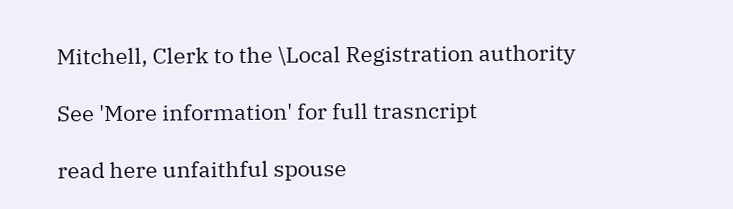Mitchell, Clerk to the \Local Registration authority

See 'More information' for full trasncript

read here unfaithful spouse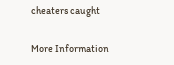cheaters caught

More Information